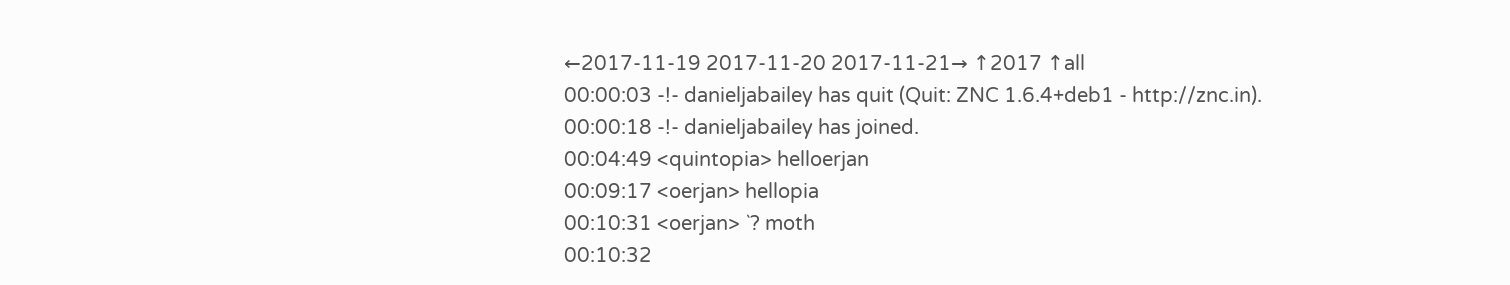←2017-11-19 2017-11-20 2017-11-21→ ↑2017 ↑all
00:00:03 -!- danieljabailey has quit (Quit: ZNC 1.6.4+deb1 - http://znc.in).
00:00:18 -!- danieljabailey has joined.
00:04:49 <quintopia> helloerjan
00:09:17 <oerjan> hellopia
00:10:31 <oerjan> `? moth
00:10:32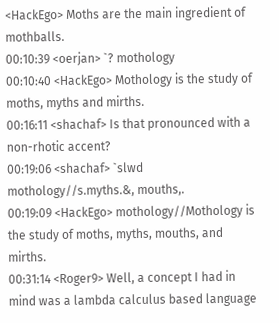<HackEgo> Moths are the main ingredient of mothballs.
00:10:39 <oerjan> `? mothology
00:10:40 <HackEgo> Mothology is the study of moths, myths and mirths.
00:16:11 <shachaf> Is that pronounced with a non-rhotic accent?
00:19:06 <shachaf> `slwd mothology//s.myths.&, mouths,.
00:19:09 <HackEgo> mothology//Mothology is the study of moths, myths, mouths, and mirths.
00:31:14 <Roger9> Well, a concept I had in mind was a lambda calculus based language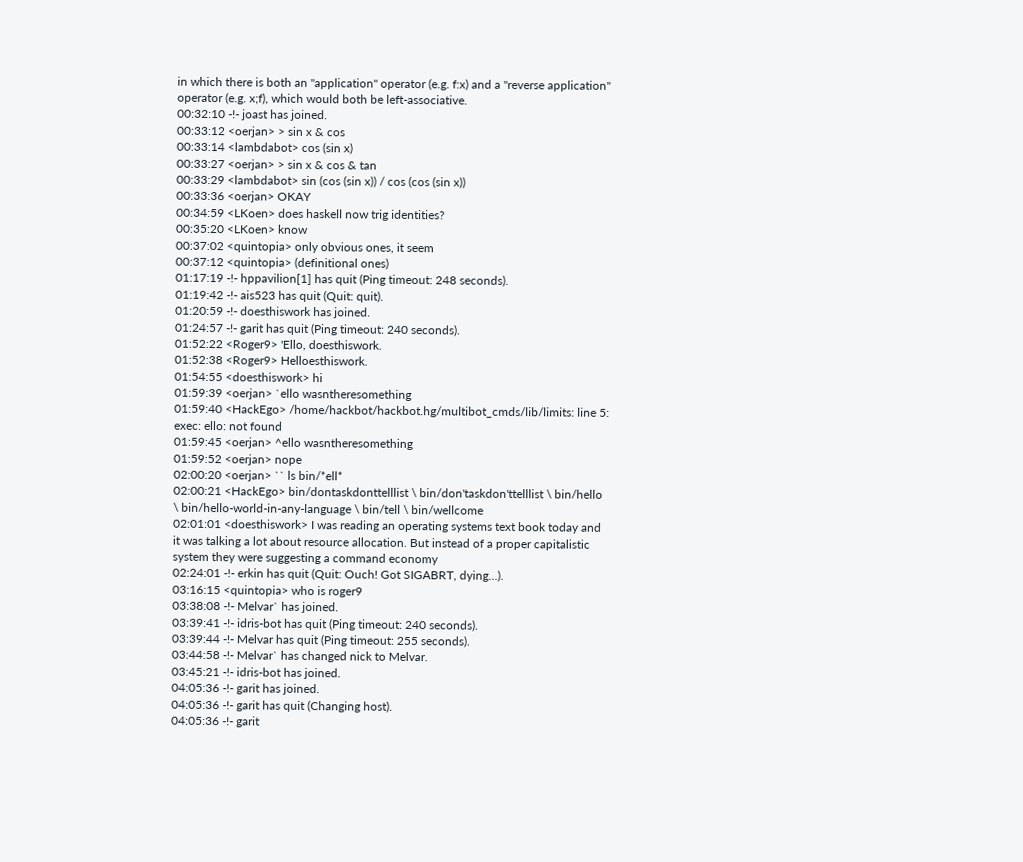in which there is both an "application" operator (e.g. f:x) and a "reverse application" operator (e.g. x;f), which would both be left-associative.
00:32:10 -!- joast has joined.
00:33:12 <oerjan> > sin x & cos
00:33:14 <lambdabot> cos (sin x)
00:33:27 <oerjan> > sin x & cos & tan
00:33:29 <lambdabot> sin (cos (sin x)) / cos (cos (sin x))
00:33:36 <oerjan> OKAY
00:34:59 <LKoen> does haskell now trig identities?
00:35:20 <LKoen> know
00:37:02 <quintopia> only obvious ones, it seem
00:37:12 <quintopia> (definitional ones)
01:17:19 -!- hppavilion[1] has quit (Ping timeout: 248 seconds).
01:19:42 -!- ais523 has quit (Quit: quit).
01:20:59 -!- doesthiswork has joined.
01:24:57 -!- garit has quit (Ping timeout: 240 seconds).
01:52:22 <Roger9> 'Ello, doesthiswork.
01:52:38 <Roger9> Helloesthiswork.
01:54:55 <doesthiswork> hi
01:59:39 <oerjan> `ello wasntheresomething
01:59:40 <HackEgo> /home/hackbot/hackbot.hg/multibot_cmds/lib/limits: line 5: exec: ello: not found
01:59:45 <oerjan> ^ello wasntheresomething
01:59:52 <oerjan> nope
02:00:20 <oerjan> `` ls bin/*ell*
02:00:21 <HackEgo> bin/dontaskdonttelllist \ bin/don'taskdon'ttelllist \ bin/hello \ bin/hello-world-in-any-language \ bin/tell \ bin/wellcome
02:01:01 <doesthiswork> I was reading an operating systems text book today and it was talking a lot about resource allocation. But instead of a proper capitalistic system they were suggesting a command economy
02:24:01 -!- erkin has quit (Quit: Ouch! Got SIGABRT, dying...).
03:16:15 <quintopia> who is roger9
03:38:08 -!- Melvar` has joined.
03:39:41 -!- idris-bot has quit (Ping timeout: 240 seconds).
03:39:44 -!- Melvar has quit (Ping timeout: 255 seconds).
03:44:58 -!- Melvar` has changed nick to Melvar.
03:45:21 -!- idris-bot has joined.
04:05:36 -!- garit has joined.
04:05:36 -!- garit has quit (Changing host).
04:05:36 -!- garit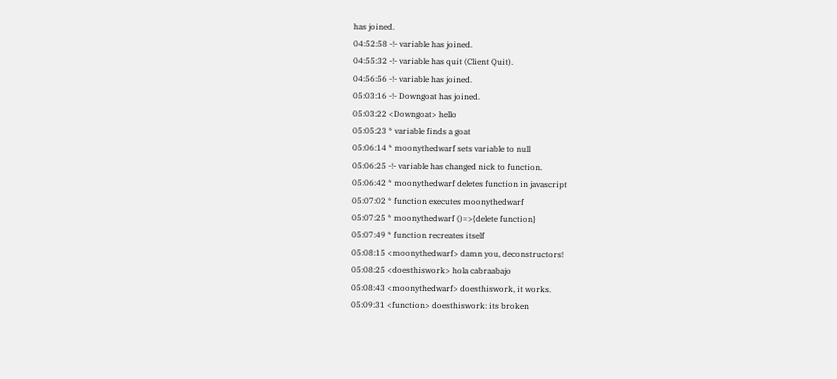has joined.
04:52:58 -!- variable has joined.
04:55:32 -!- variable has quit (Client Quit).
04:56:56 -!- variable has joined.
05:03:16 -!- Downgoat has joined.
05:03:22 <Downgoat> hello
05:05:23 * variable finds a goat
05:06:14 * moonythedwarf sets variable to null
05:06:25 -!- variable has changed nick to function.
05:06:42 * moonythedwarf deletes function in javascript
05:07:02 * function executes moonythedwarf
05:07:25 * moonythedwarf ()=>{delete function}
05:07:49 * function recreates itself
05:08:15 <moonythedwarf> damn you, deconstructors!
05:08:25 <doesthiswork> hola cabraabajo
05:08:43 <moonythedwarf> doesthiswork, it works.
05:09:31 <function> doesthiswork: its broken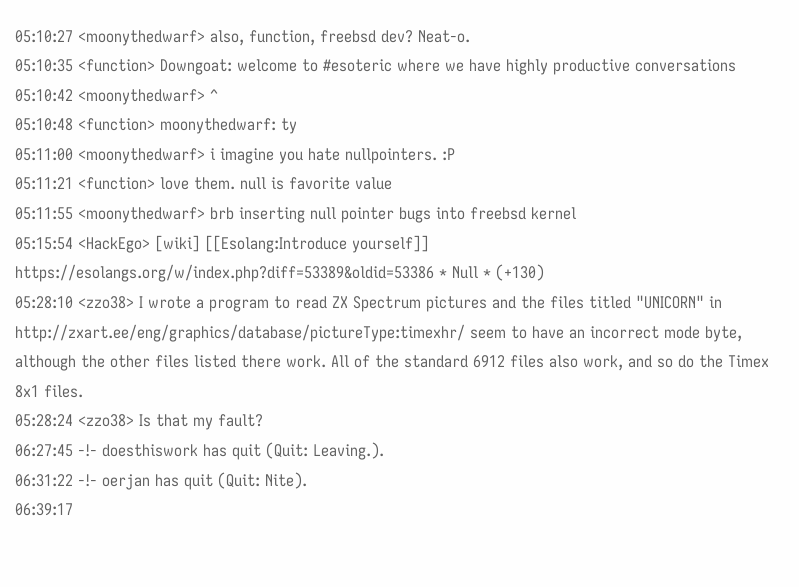05:10:27 <moonythedwarf> also, function, freebsd dev? Neat-o.
05:10:35 <function> Downgoat: welcome to #esoteric where we have highly productive conversations
05:10:42 <moonythedwarf> ^
05:10:48 <function> moonythedwarf: ty
05:11:00 <moonythedwarf> i imagine you hate nullpointers. :P
05:11:21 <function> love them. null is favorite value
05:11:55 <moonythedwarf> brb inserting null pointer bugs into freebsd kernel
05:15:54 <HackEgo> [wiki] [[Esolang:Introduce yourself]] https://esolangs.org/w/index.php?diff=53389&oldid=53386 * Null * (+130)
05:28:10 <zzo38> I wrote a program to read ZX Spectrum pictures and the files titled "UNICORN" in http://zxart.ee/eng/graphics/database/pictureType:timexhr/ seem to have an incorrect mode byte, although the other files listed there work. All of the standard 6912 files also work, and so do the Timex 8x1 files.
05:28:24 <zzo38> Is that my fault?
06:27:45 -!- doesthiswork has quit (Quit: Leaving.).
06:31:22 -!- oerjan has quit (Quit: Nite).
06:39:17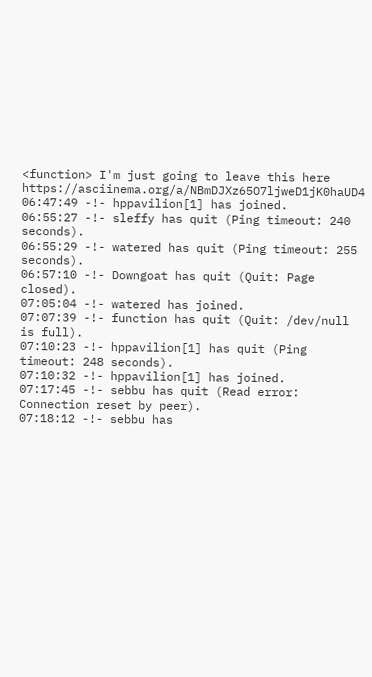<function> I'm just going to leave this here https://asciinema.org/a/NBmDJXz65O7ljweD1jK0haUD4
06:47:49 -!- hppavilion[1] has joined.
06:55:27 -!- sleffy has quit (Ping timeout: 240 seconds).
06:55:29 -!- watered has quit (Ping timeout: 255 seconds).
06:57:10 -!- Downgoat has quit (Quit: Page closed).
07:05:04 -!- watered has joined.
07:07:39 -!- function has quit (Quit: /dev/null is full).
07:10:23 -!- hppavilion[1] has quit (Ping timeout: 248 seconds).
07:10:32 -!- hppavilion[1] has joined.
07:17:45 -!- sebbu has quit (Read error: Connection reset by peer).
07:18:12 -!- sebbu has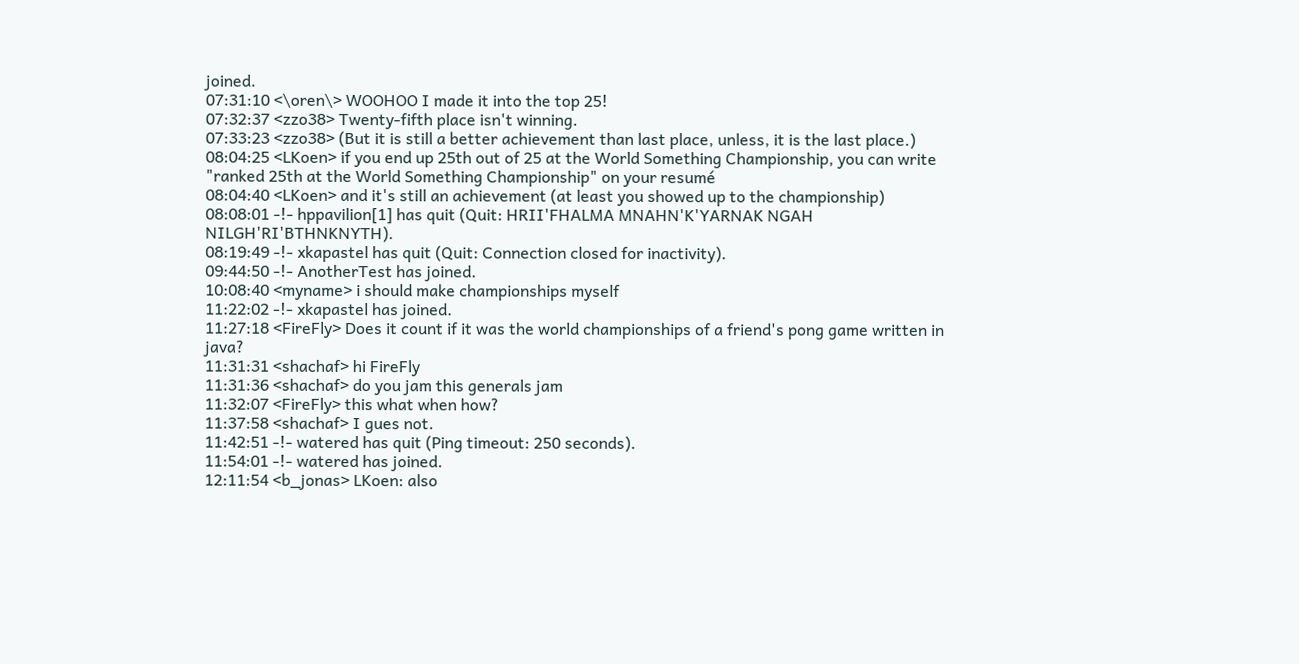joined.
07:31:10 <\oren\> WOOHOO I made it into the top 25!
07:32:37 <zzo38> Twenty-fifth place isn't winning.
07:33:23 <zzo38> (But it is still a better achievement than last place, unless, it is the last place.)
08:04:25 <LKoen> if you end up 25th out of 25 at the World Something Championship, you can write "ranked 25th at the World Something Championship" on your resumé
08:04:40 <LKoen> and it's still an achievement (at least you showed up to the championship)
08:08:01 -!- hppavilion[1] has quit (Quit: HRII'FHALMA MNAHN'K'YARNAK NGAH NILGH'RI'BTHNKNYTH).
08:19:49 -!- xkapastel has quit (Quit: Connection closed for inactivity).
09:44:50 -!- AnotherTest has joined.
10:08:40 <myname> i should make championships myself
11:22:02 -!- xkapastel has joined.
11:27:18 <FireFly> Does it count if it was the world championships of a friend's pong game written in java?
11:31:31 <shachaf> hi FireFly
11:31:36 <shachaf> do you jam this generals jam
11:32:07 <FireFly> this what when how?
11:37:58 <shachaf> I gues not.
11:42:51 -!- watered has quit (Ping timeout: 250 seconds).
11:54:01 -!- watered has joined.
12:11:54 <b_jonas> LKoen: also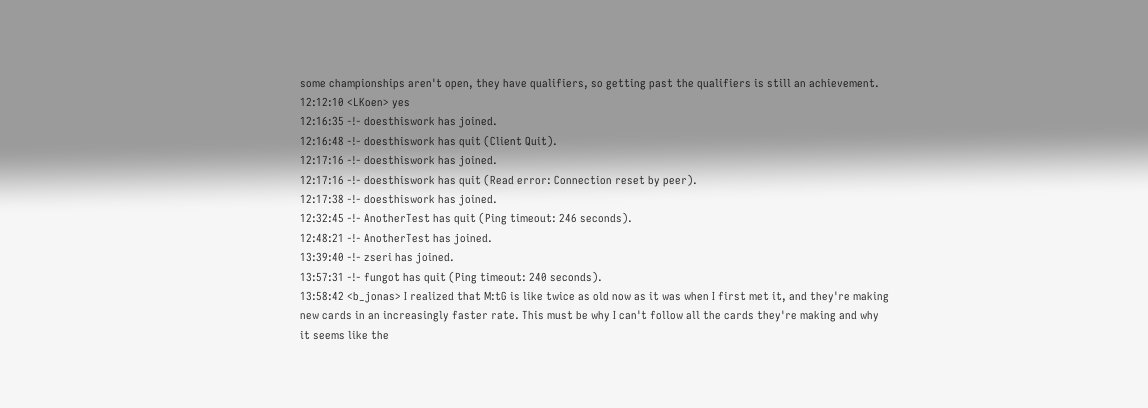some championships aren't open, they have qualifiers, so getting past the qualifiers is still an achievement.
12:12:10 <LKoen> yes
12:16:35 -!- doesthiswork has joined.
12:16:48 -!- doesthiswork has quit (Client Quit).
12:17:16 -!- doesthiswork has joined.
12:17:16 -!- doesthiswork has quit (Read error: Connection reset by peer).
12:17:38 -!- doesthiswork has joined.
12:32:45 -!- AnotherTest has quit (Ping timeout: 246 seconds).
12:48:21 -!- AnotherTest has joined.
13:39:40 -!- zseri has joined.
13:57:31 -!- fungot has quit (Ping timeout: 240 seconds).
13:58:42 <b_jonas> I realized that M:tG is like twice as old now as it was when I first met it, and they're making new cards in an increasingly faster rate. This must be why I can't follow all the cards they're making and why it seems like the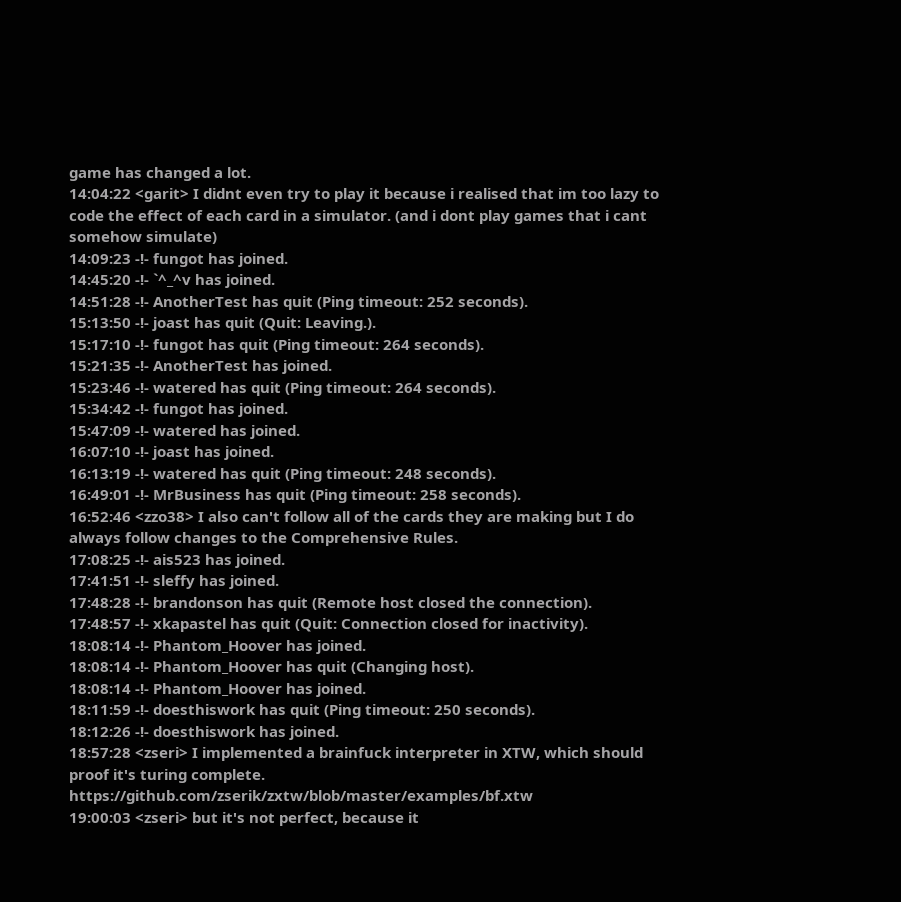game has changed a lot.
14:04:22 <garit> I didnt even try to play it because i realised that im too lazy to code the effect of each card in a simulator. (and i dont play games that i cant somehow simulate)
14:09:23 -!- fungot has joined.
14:45:20 -!- `^_^v has joined.
14:51:28 -!- AnotherTest has quit (Ping timeout: 252 seconds).
15:13:50 -!- joast has quit (Quit: Leaving.).
15:17:10 -!- fungot has quit (Ping timeout: 264 seconds).
15:21:35 -!- AnotherTest has joined.
15:23:46 -!- watered has quit (Ping timeout: 264 seconds).
15:34:42 -!- fungot has joined.
15:47:09 -!- watered has joined.
16:07:10 -!- joast has joined.
16:13:19 -!- watered has quit (Ping timeout: 248 seconds).
16:49:01 -!- MrBusiness has quit (Ping timeout: 258 seconds).
16:52:46 <zzo38> I also can't follow all of the cards they are making but I do always follow changes to the Comprehensive Rules.
17:08:25 -!- ais523 has joined.
17:41:51 -!- sleffy has joined.
17:48:28 -!- brandonson has quit (Remote host closed the connection).
17:48:57 -!- xkapastel has quit (Quit: Connection closed for inactivity).
18:08:14 -!- Phantom_Hoover has joined.
18:08:14 -!- Phantom_Hoover has quit (Changing host).
18:08:14 -!- Phantom_Hoover has joined.
18:11:59 -!- doesthiswork has quit (Ping timeout: 250 seconds).
18:12:26 -!- doesthiswork has joined.
18:57:28 <zseri> I implemented a brainfuck interpreter in XTW, which should proof it's turing complete. https://github.com/zserik/zxtw/blob/master/examples/bf.xtw
19:00:03 <zseri> but it's not perfect, because it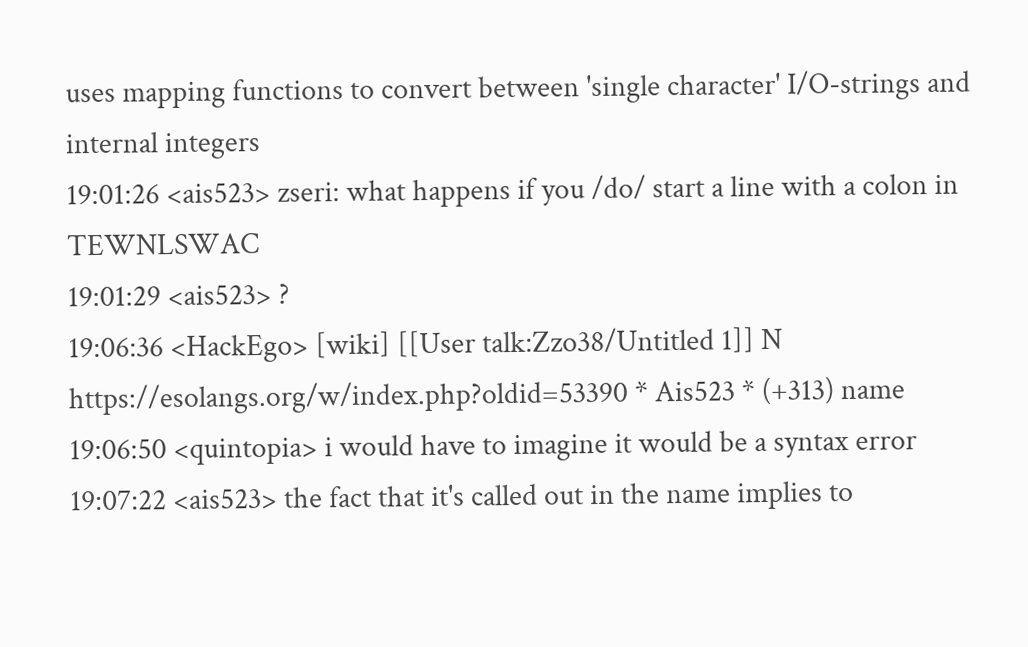uses mapping functions to convert between 'single character' I/O-strings and internal integers
19:01:26 <ais523> zseri: what happens if you /do/ start a line with a colon in TEWNLSWAC
19:01:29 <ais523> ?
19:06:36 <HackEgo> [wiki] [[User talk:Zzo38/Untitled 1]] N https://esolangs.org/w/index.php?oldid=53390 * Ais523 * (+313) name
19:06:50 <quintopia> i would have to imagine it would be a syntax error
19:07:22 <ais523> the fact that it's called out in the name implies to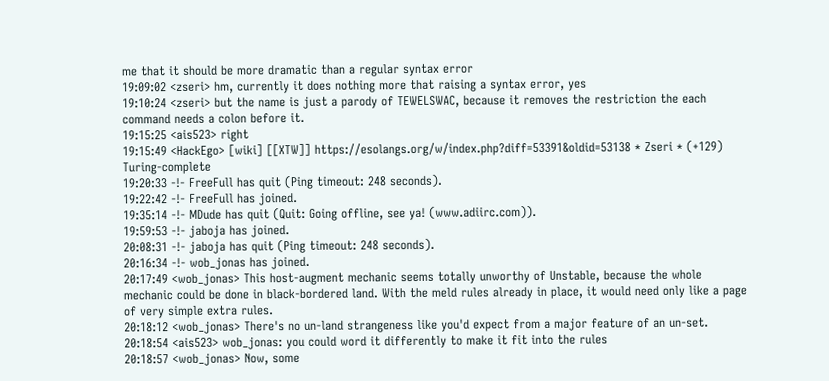me that it should be more dramatic than a regular syntax error
19:09:02 <zseri> hm, currently it does nothing more that raising a syntax error, yes
19:10:24 <zseri> but the name is just a parody of TEWELSWAC, because it removes the restriction the each command needs a colon before it.
19:15:25 <ais523> right
19:15:49 <HackEgo> [wiki] [[XTW]] https://esolangs.org/w/index.php?diff=53391&oldid=53138 * Zseri * (+129) Turing-complete
19:20:33 -!- FreeFull has quit (Ping timeout: 248 seconds).
19:22:42 -!- FreeFull has joined.
19:35:14 -!- MDude has quit (Quit: Going offline, see ya! (www.adiirc.com)).
19:59:53 -!- jaboja has joined.
20:08:31 -!- jaboja has quit (Ping timeout: 248 seconds).
20:16:34 -!- wob_jonas has joined.
20:17:49 <wob_jonas> This host-augment mechanic seems totally unworthy of Unstable, because the whole mechanic could be done in black-bordered land. With the meld rules already in place, it would need only like a page of very simple extra rules.
20:18:12 <wob_jonas> There's no un-land strangeness like you'd expect from a major feature of an un-set.
20:18:54 <ais523> wob_jonas: you could word it differently to make it fit into the rules
20:18:57 <wob_jonas> Now, some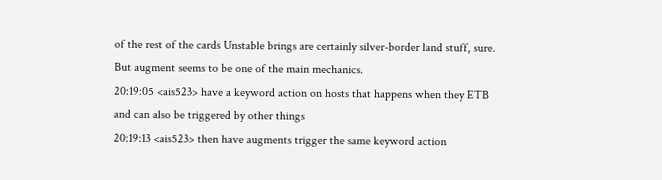of the rest of the cards Unstable brings are certainly silver-border land stuff, sure. But augment seems to be one of the main mechanics.
20:19:05 <ais523> have a keyword action on hosts that happens when they ETB and can also be triggered by other things
20:19:13 <ais523> then have augments trigger the same keyword action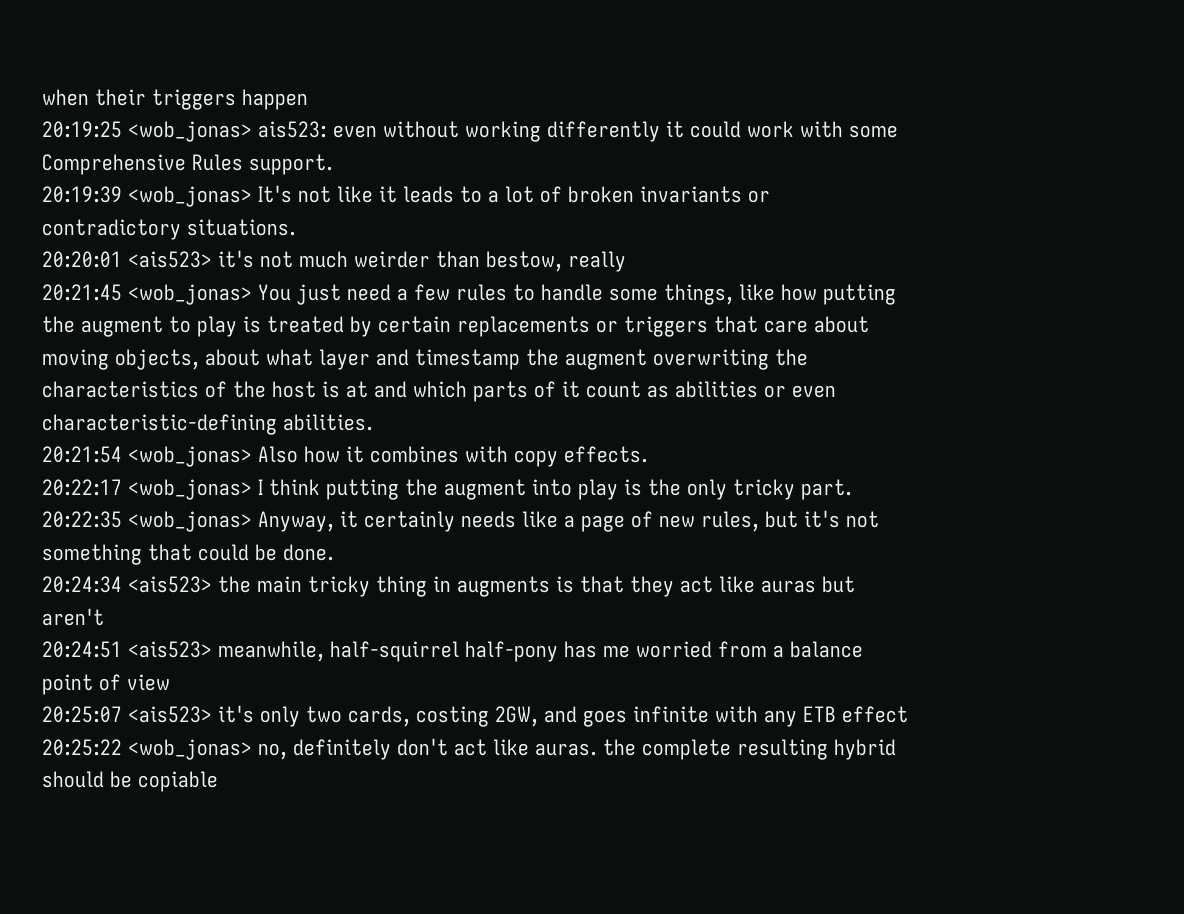when their triggers happen
20:19:25 <wob_jonas> ais523: even without working differently it could work with some Comprehensive Rules support.
20:19:39 <wob_jonas> It's not like it leads to a lot of broken invariants or contradictory situations.
20:20:01 <ais523> it's not much weirder than bestow, really
20:21:45 <wob_jonas> You just need a few rules to handle some things, like how putting the augment to play is treated by certain replacements or triggers that care about moving objects, about what layer and timestamp the augment overwriting the characteristics of the host is at and which parts of it count as abilities or even characteristic-defining abilities.
20:21:54 <wob_jonas> Also how it combines with copy effects.
20:22:17 <wob_jonas> I think putting the augment into play is the only tricky part.
20:22:35 <wob_jonas> Anyway, it certainly needs like a page of new rules, but it's not something that could be done.
20:24:34 <ais523> the main tricky thing in augments is that they act like auras but aren't
20:24:51 <ais523> meanwhile, half-squirrel half-pony has me worried from a balance point of view
20:25:07 <ais523> it's only two cards, costing 2GW, and goes infinite with any ETB effect
20:25:22 <wob_jonas> no, definitely don't act like auras. the complete resulting hybrid should be copiable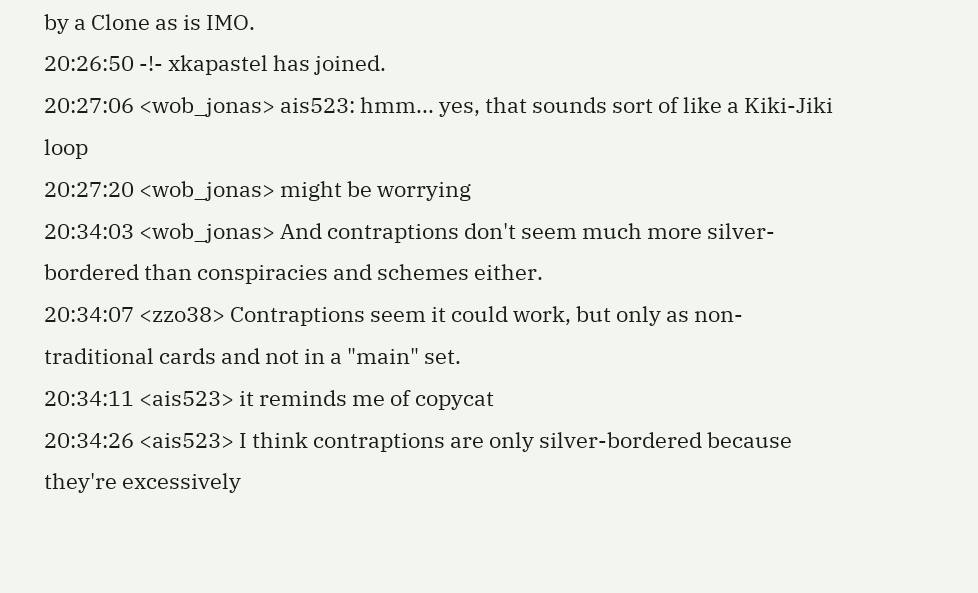by a Clone as is IMO.
20:26:50 -!- xkapastel has joined.
20:27:06 <wob_jonas> ais523: hmm... yes, that sounds sort of like a Kiki-Jiki loop
20:27:20 <wob_jonas> might be worrying
20:34:03 <wob_jonas> And contraptions don't seem much more silver-bordered than conspiracies and schemes either.
20:34:07 <zzo38> Contraptions seem it could work, but only as non-traditional cards and not in a "main" set.
20:34:11 <ais523> it reminds me of copycat
20:34:26 <ais523> I think contraptions are only silver-bordered because they're excessively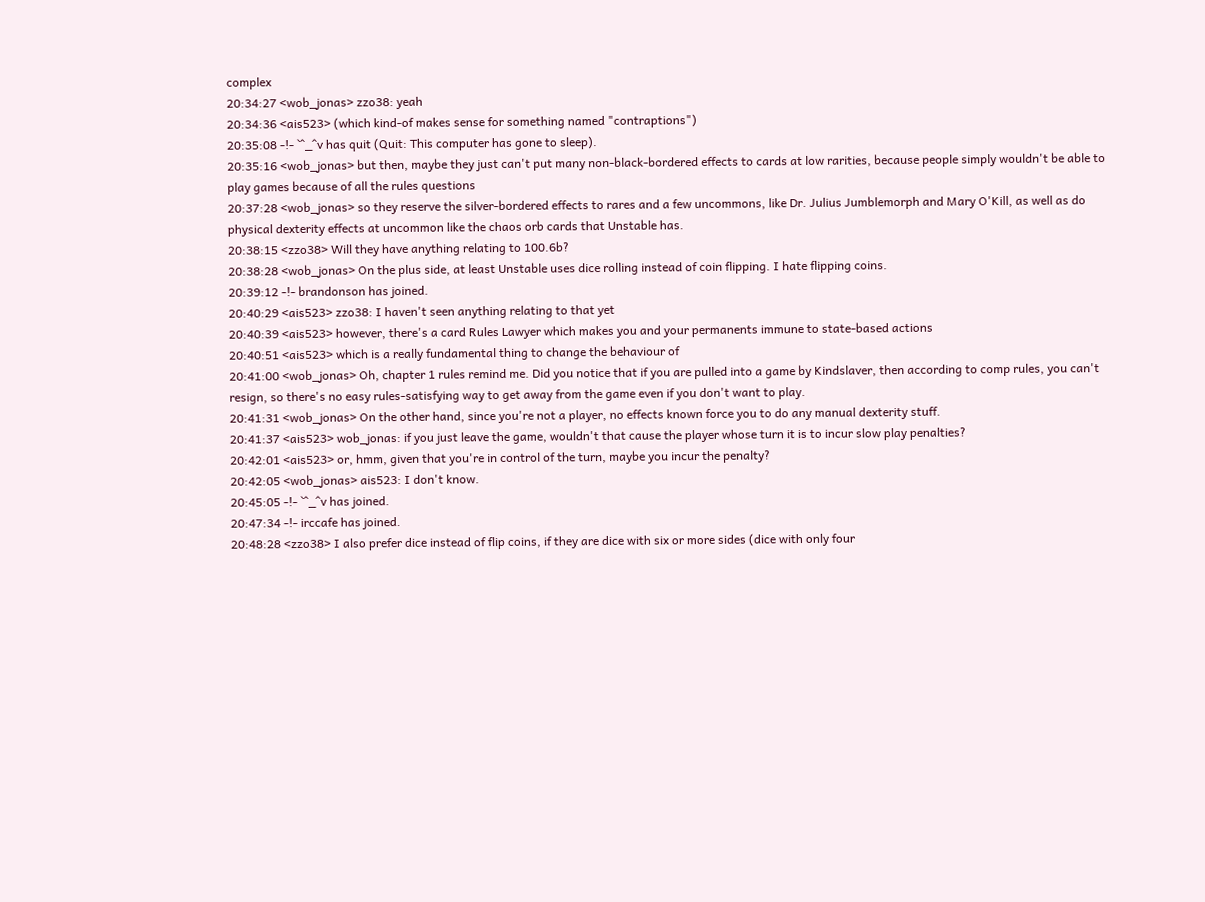complex
20:34:27 <wob_jonas> zzo38: yeah
20:34:36 <ais523> (which kind-of makes sense for something named "contraptions")
20:35:08 -!- `^_^v has quit (Quit: This computer has gone to sleep).
20:35:16 <wob_jonas> but then, maybe they just can't put many non-black-bordered effects to cards at low rarities, because people simply wouldn't be able to play games because of all the rules questions
20:37:28 <wob_jonas> so they reserve the silver-bordered effects to rares and a few uncommons, like Dr. Julius Jumblemorph and Mary O'Kill, as well as do physical dexterity effects at uncommon like the chaos orb cards that Unstable has.
20:38:15 <zzo38> Will they have anything relating to 100.6b?
20:38:28 <wob_jonas> On the plus side, at least Unstable uses dice rolling instead of coin flipping. I hate flipping coins.
20:39:12 -!- brandonson has joined.
20:40:29 <ais523> zzo38: I haven't seen anything relating to that yet
20:40:39 <ais523> however, there's a card Rules Lawyer which makes you and your permanents immune to state-based actions
20:40:51 <ais523> which is a really fundamental thing to change the behaviour of
20:41:00 <wob_jonas> Oh, chapter 1 rules remind me. Did you notice that if you are pulled into a game by Kindslaver, then according to comp rules, you can't resign, so there's no easy rules-satisfying way to get away from the game even if you don't want to play.
20:41:31 <wob_jonas> On the other hand, since you're not a player, no effects known force you to do any manual dexterity stuff.
20:41:37 <ais523> wob_jonas: if you just leave the game, wouldn't that cause the player whose turn it is to incur slow play penalties?
20:42:01 <ais523> or, hmm, given that you're in control of the turn, maybe you incur the penalty?
20:42:05 <wob_jonas> ais523: I don't know.
20:45:05 -!- `^_^v has joined.
20:47:34 -!- irccafe has joined.
20:48:28 <zzo38> I also prefer dice instead of flip coins, if they are dice with six or more sides (dice with only four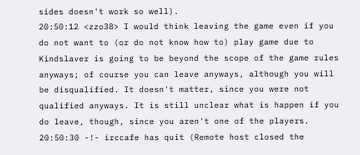sides doesn't work so well).
20:50:12 <zzo38> I would think leaving the game even if you do not want to (or do not know how to) play game due to Kindslaver is going to be beyond the scope of the game rules anyways; of course you can leave anyways, although you will be disqualified. It doesn't matter, since you were not qualified anyways. It is still unclear what is happen if you do leave, though, since you aren't one of the players.
20:50:30 -!- irccafe has quit (Remote host closed the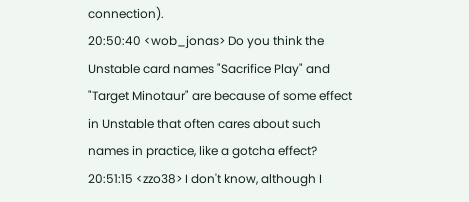connection).
20:50:40 <wob_jonas> Do you think the Unstable card names "Sacrifice Play" and "Target Minotaur" are because of some effect in Unstable that often cares about such names in practice, like a gotcha effect?
20:51:15 <zzo38> I don't know, although I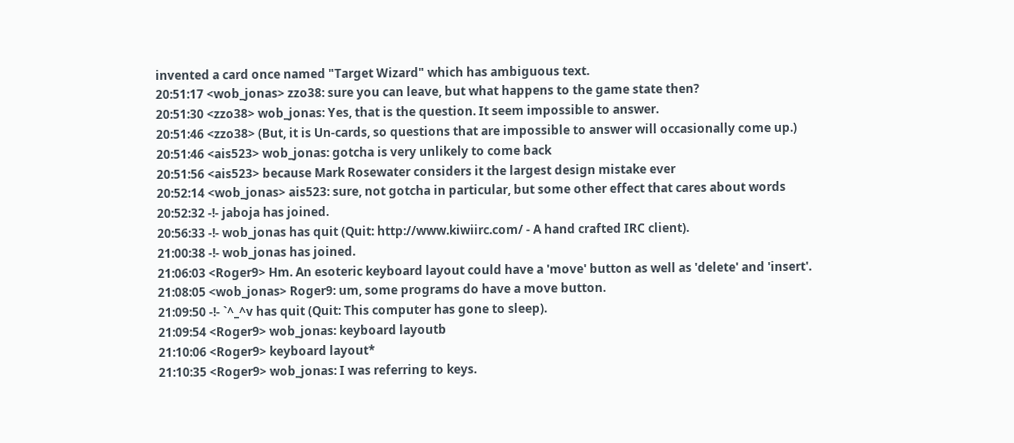invented a card once named "Target Wizard" which has ambiguous text.
20:51:17 <wob_jonas> zzo38: sure you can leave, but what happens to the game state then?
20:51:30 <zzo38> wob_jonas: Yes, that is the question. It seem impossible to answer.
20:51:46 <zzo38> (But, it is Un-cards, so questions that are impossible to answer will occasionally come up.)
20:51:46 <ais523> wob_jonas: gotcha is very unlikely to come back
20:51:56 <ais523> because Mark Rosewater considers it the largest design mistake ever
20:52:14 <wob_jonas> ais523: sure, not gotcha in particular, but some other effect that cares about words
20:52:32 -!- jaboja has joined.
20:56:33 -!- wob_jonas has quit (Quit: http://www.kiwiirc.com/ - A hand crafted IRC client).
21:00:38 -!- wob_jonas has joined.
21:06:03 <Roger9> Hm. An esoteric keyboard layout could have a 'move' button as well as 'delete' and 'insert'.
21:08:05 <wob_jonas> Roger9: um, some programs do have a move button.
21:09:50 -!- `^_^v has quit (Quit: This computer has gone to sleep).
21:09:54 <Roger9> wob_jonas: keyboard layoutb
21:10:06 <Roger9> keyboard layout*
21:10:35 <Roger9> wob_jonas: I was referring to keys.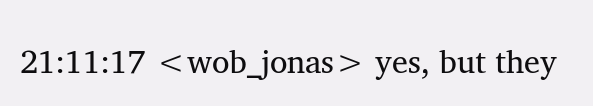21:11:17 <wob_jonas> yes, but they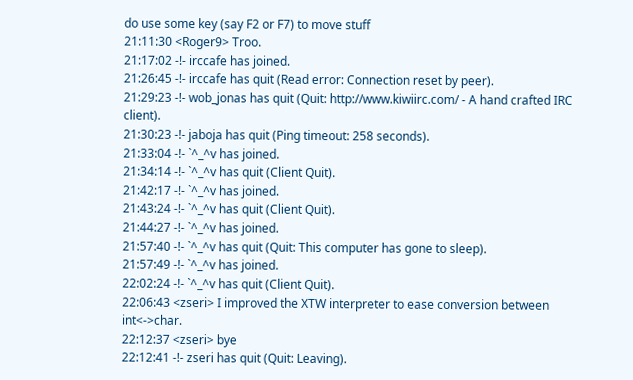do use some key (say F2 or F7) to move stuff
21:11:30 <Roger9> Troo.
21:17:02 -!- irccafe has joined.
21:26:45 -!- irccafe has quit (Read error: Connection reset by peer).
21:29:23 -!- wob_jonas has quit (Quit: http://www.kiwiirc.com/ - A hand crafted IRC client).
21:30:23 -!- jaboja has quit (Ping timeout: 258 seconds).
21:33:04 -!- `^_^v has joined.
21:34:14 -!- `^_^v has quit (Client Quit).
21:42:17 -!- `^_^v has joined.
21:43:24 -!- `^_^v has quit (Client Quit).
21:44:27 -!- `^_^v has joined.
21:57:40 -!- `^_^v has quit (Quit: This computer has gone to sleep).
21:57:49 -!- `^_^v has joined.
22:02:24 -!- `^_^v has quit (Client Quit).
22:06:43 <zseri> I improved the XTW interpreter to ease conversion between int<->char.
22:12:37 <zseri> bye
22:12:41 -!- zseri has quit (Quit: Leaving).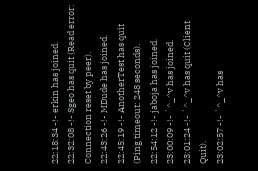22:18:34 -!- erkin has joined.
22:32:08 -!- Sgeo has quit (Read error: Connection reset by peer).
22:43:26 -!- MDude has joined.
22:45:19 -!- AnotherTest has quit (Ping timeout: 248 seconds).
22:54:12 -!- jaboja has joined.
23:00:09 -!- `^_^v has joined.
23:01:24 -!- `^_^v has quit (Client Quit).
23:02:57 -!- `^_^v has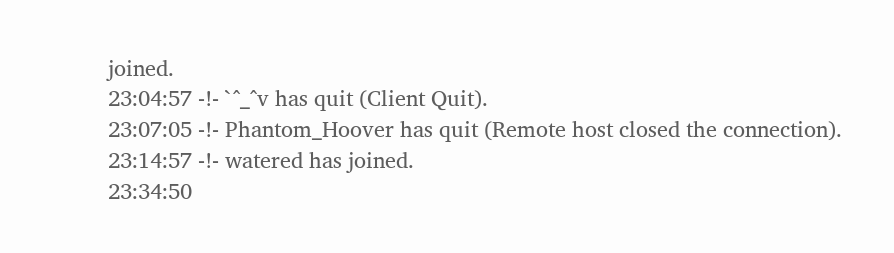joined.
23:04:57 -!- `^_^v has quit (Client Quit).
23:07:05 -!- Phantom_Hoover has quit (Remote host closed the connection).
23:14:57 -!- watered has joined.
23:34:50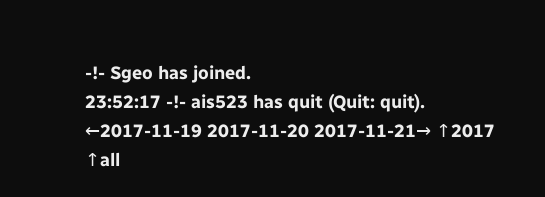-!- Sgeo has joined.
23:52:17 -!- ais523 has quit (Quit: quit).
←2017-11-19 2017-11-20 2017-11-21→ ↑2017 ↑all